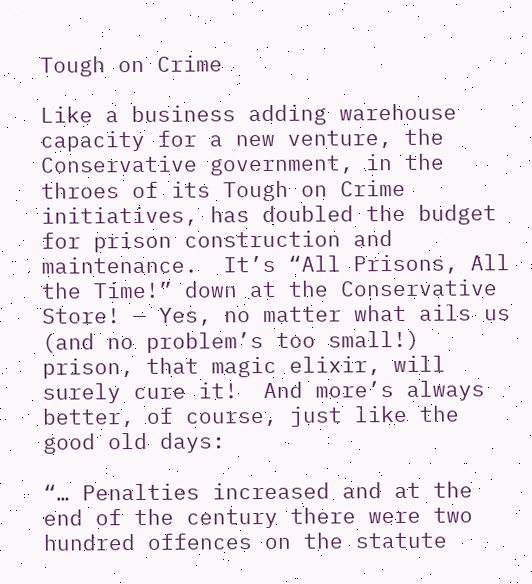Tough on Crime

Like a business adding warehouse capacity for a new venture, the Conservative government, in the throes of its Tough on Crime initiatives, has doubled the budget for prison construction and maintenance.  It’s “All Prisons, All the Time!” down at the Conservative Store! — Yes, no matter what ails us (and no problem’s too small!) prison, that magic elixir, will surely cure it!  And more’s always better, of course, just like the good old days:

“… Penalties increased and at the end of the century there were two hundred offences on the statute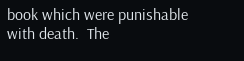book which were punishable with death.  The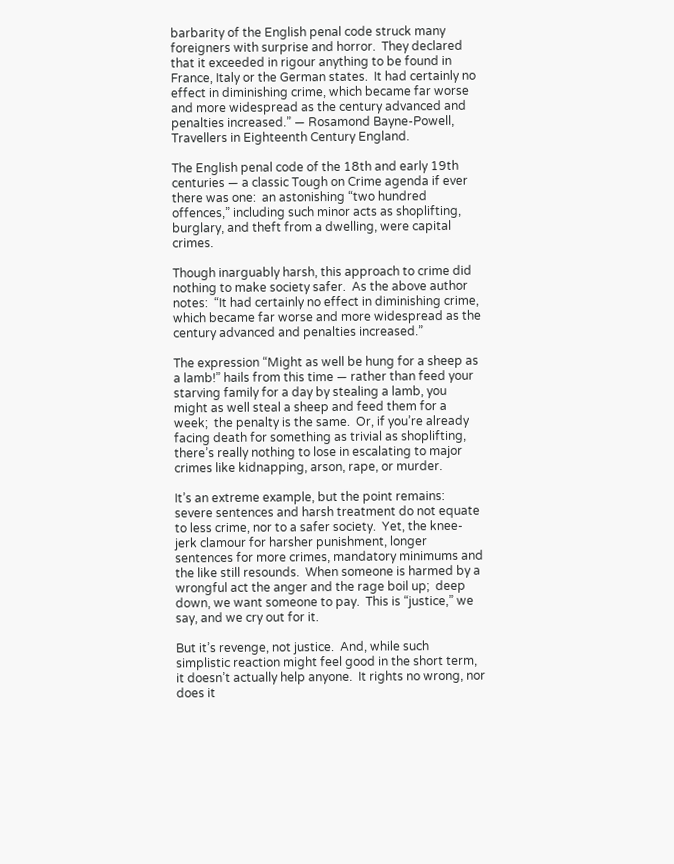barbarity of the English penal code struck many foreigners with surprise and horror.  They declared that it exceeded in rigour anything to be found in France, Italy or the German states.  It had certainly no effect in diminishing crime, which became far worse and more widespread as the century advanced and penalties increased.” — Rosamond Bayne-Powell, Travellers in Eighteenth Century England.

The English penal code of the 18th and early 19th centuries — a classic Tough on Crime agenda if ever there was one:  an astonishing “two hundred offences,” including such minor acts as shoplifting, burglary, and theft from a dwelling, were capital crimes.

Though inarguably harsh, this approach to crime did nothing to make society safer.  As the above author notes:  “It had certainly no effect in diminishing crime, which became far worse and more widespread as the century advanced and penalties increased.”

The expression “Might as well be hung for a sheep as a lamb!” hails from this time — rather than feed your starving family for a day by stealing a lamb, you might as well steal a sheep and feed them for a week;  the penalty is the same.  Or, if you’re already facing death for something as trivial as shoplifting, there’s really nothing to lose in escalating to major crimes like kidnapping, arson, rape, or murder.

It’s an extreme example, but the point remains:  severe sentences and harsh treatment do not equate to less crime, nor to a safer society.  Yet, the knee-jerk clamour for harsher punishment, longer sentences for more crimes, mandatory minimums and the like still resounds.  When someone is harmed by a wrongful act the anger and the rage boil up;  deep down, we want someone to pay.  This is “justice,” we say, and we cry out for it.

But it’s revenge, not justice.  And, while such simplistic reaction might feel good in the short term, it doesn’t actually help anyone.  It rights no wrong, nor does it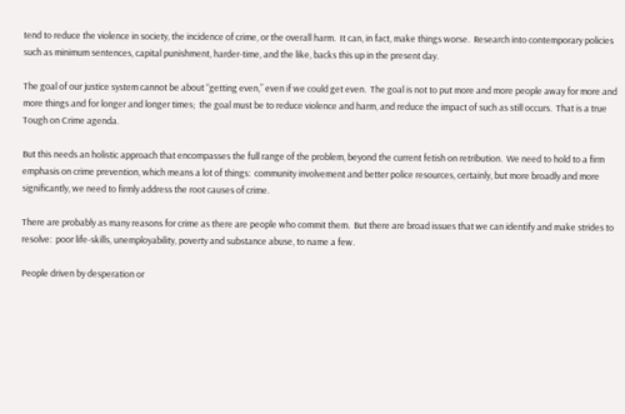tend to reduce the violence in society, the incidence of crime, or the overall harm.  It can, in fact, make things worse.  Research into contemporary policies such as minimum sentences, capital punishment, harder-time, and the like, backs this up in the present day.

The goal of our justice system cannot be about “getting even,” even if we could get even.  The goal is not to put more and more people away for more and more things and for longer and longer times;  the goal must be to reduce violence and harm, and reduce the impact of such as still occurs.  That is a true Tough on Crime agenda.

But this needs an holistic approach that encompasses the full range of the problem, beyond the current fetish on retribution.  We need to hold to a firm emphasis on crime prevention, which means a lot of things:  community involvement and better police resources, certainly, but more broadly and more significantly, we need to firmly address the root causes of crime.

There are probably as many reasons for crime as there are people who commit them.  But there are broad issues that we can identify and make strides to resolve:  poor life-skills, unemployability, poverty and substance abuse, to name a few.

People driven by desperation or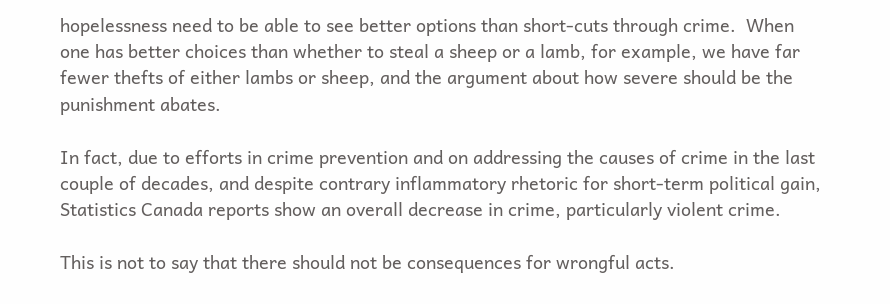hopelessness need to be able to see better options than short-cuts through crime.  When one has better choices than whether to steal a sheep or a lamb, for example, we have far fewer thefts of either lambs or sheep, and the argument about how severe should be the punishment abates.

In fact, due to efforts in crime prevention and on addressing the causes of crime in the last couple of decades, and despite contrary inflammatory rhetoric for short-term political gain, Statistics Canada reports show an overall decrease in crime, particularly violent crime.

This is not to say that there should not be consequences for wrongful acts.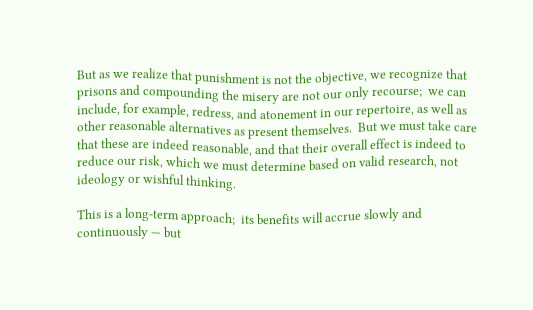But as we realize that punishment is not the objective, we recognize that prisons and compounding the misery are not our only recourse;  we can include, for example, redress, and atonement in our repertoire, as well as other reasonable alternatives as present themselves.  But we must take care that these are indeed reasonable, and that their overall effect is indeed to reduce our risk, which we must determine based on valid research, not ideology or wishful thinking.

This is a long-term approach;  its benefits will accrue slowly and continuously — but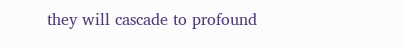they will cascade to profound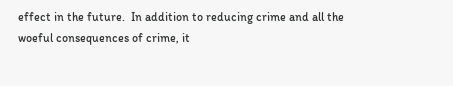effect in the future.  In addition to reducing crime and all the woeful consequences of crime, it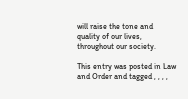will raise the tone and quality of our lives, throughout our society.

This entry was posted in Law and Order and tagged , , , ,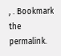, . Bookmark the permalink.